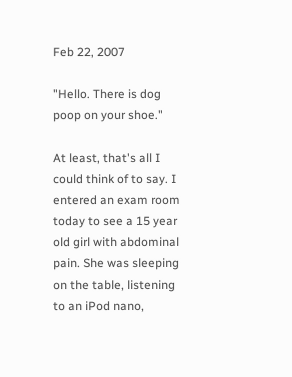Feb 22, 2007

"Hello. There is dog poop on your shoe."

At least, that's all I could think of to say. I entered an exam room today to see a 15 year old girl with abdominal pain. She was sleeping on the table, listening to an iPod nano,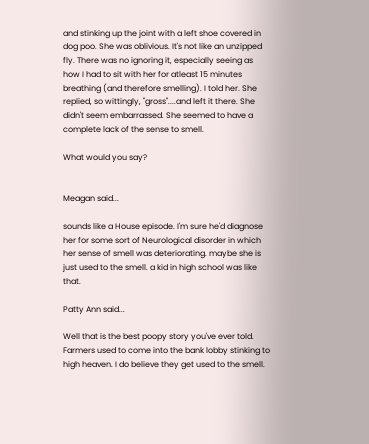and stinking up the joint with a left shoe covered in dog poo. She was oblivious. It's not like an unzipped fly. There was no ignoring it, especially seeing as how I had to sit with her for atleast 15 minutes breathing (and therefore smelling). I told her. She replied, so wittingly, "gross"....and left it there. She didn't seem embarrassed. She seemed to have a complete lack of the sense to smell.

What would you say?


Meagan said...

sounds like a House episode. I'm sure he'd diagnose her for some sort of Neurological disorder in which her sense of smell was deteriorating. maybe she is just used to the smell. a kid in high school was like that.

Patty Ann said...

Well that is the best poopy story you've ever told.
Farmers used to come into the bank lobby stinking to high heaven. I do believe they get used to the smell.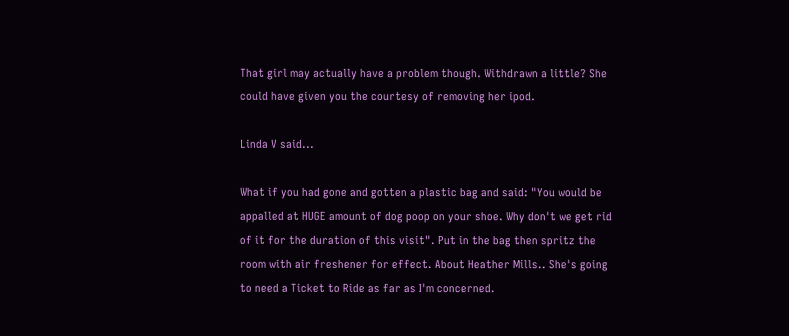That girl may actually have a problem though. Withdrawn a little? She could have given you the courtesy of removing her ipod.

Linda V said...

What if you had gone and gotten a plastic bag and said: "You would be appalled at HUGE amount of dog poop on your shoe. Why don't we get rid of it for the duration of this visit". Put in the bag then spritz the room with air freshener for effect. About Heather Mills.. She's going to need a Ticket to Ride as far as I'm concerned.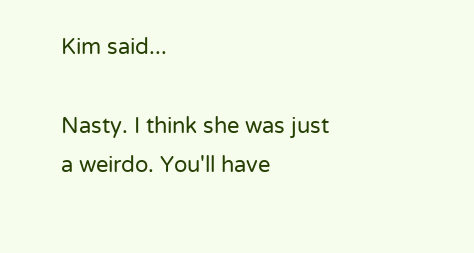Kim said...

Nasty. I think she was just a weirdo. You'll have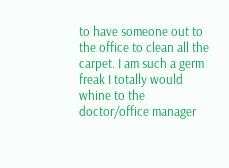to have someone out to the office to clean all the carpet. I am such a germ freak I totally would whine to the doctor/office manager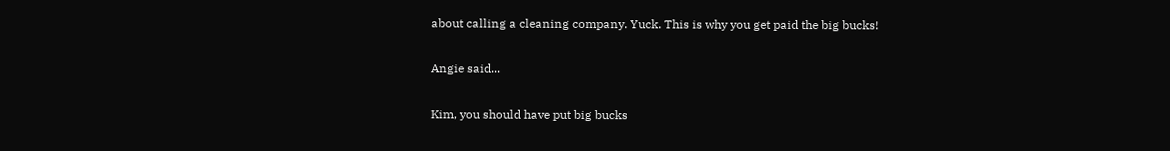about calling a cleaning company. Yuck. This is why you get paid the big bucks!

Angie said...

Kim, you should have put big bucks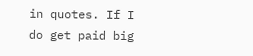in quotes. If I do get paid big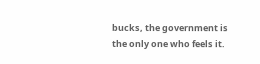bucks, the government is the only one who feels it.